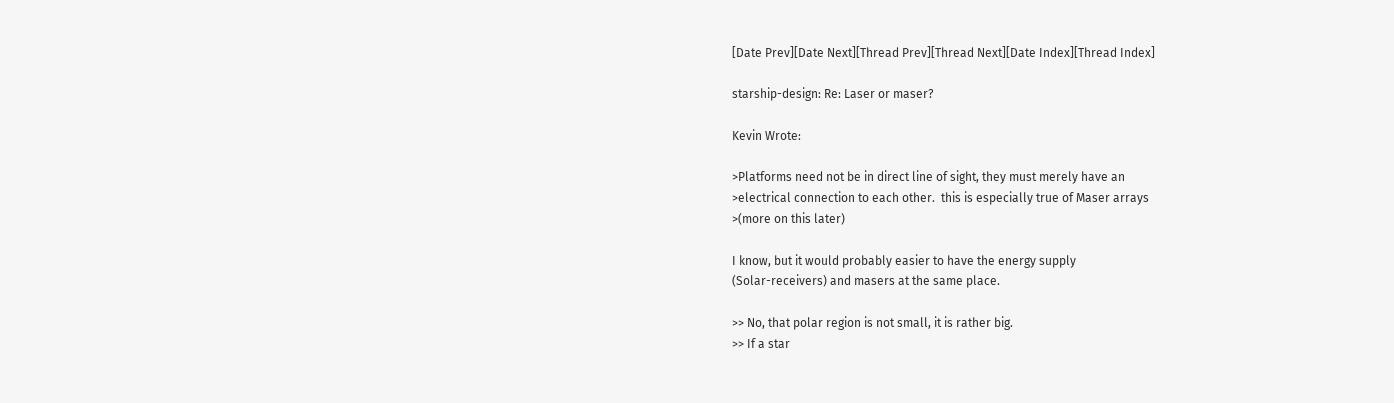[Date Prev][Date Next][Thread Prev][Thread Next][Date Index][Thread Index]

starship-design: Re: Laser or maser?

Kevin Wrote:

>Platforms need not be in direct line of sight, they must merely have an
>electrical connection to each other.  this is especially true of Maser arrays
>(more on this later)

I know, but it would probably easier to have the energy supply
(Solar-receivers) and masers at the same place.

>> No, that polar region is not small, it is rather big.
>> If a star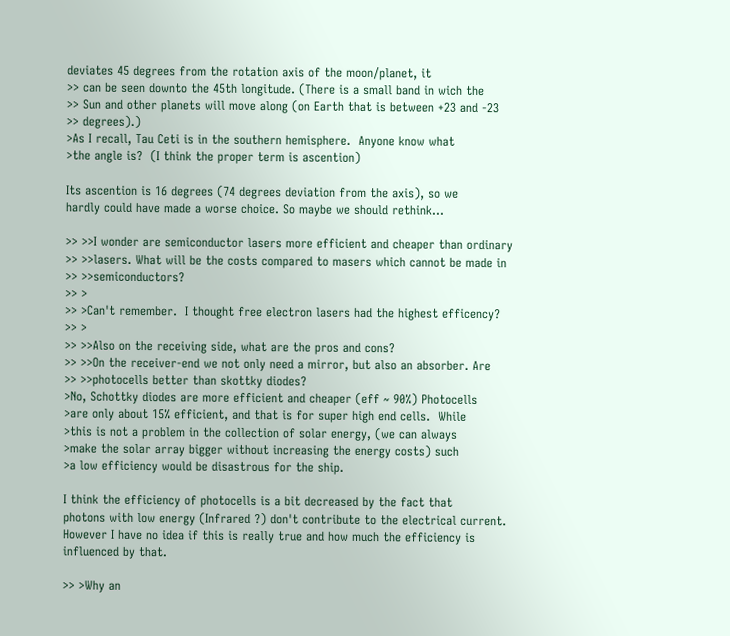deviates 45 degrees from the rotation axis of the moon/planet, it
>> can be seen downto the 45th longitude. (There is a small band in wich the
>> Sun and other planets will move along (on Earth that is between +23 and -23
>> degrees).)
>As I recall, Tau Ceti is in the southern hemisphere.  Anyone know what
>the angle is?  (I think the proper term is ascention)

Its ascention is 16 degrees (74 degrees deviation from the axis), so we
hardly could have made a worse choice. So maybe we should rethink...

>> >>I wonder are semiconductor lasers more efficient and cheaper than ordinary
>> >>lasers. What will be the costs compared to masers which cannot be made in
>> >>semiconductors?
>> >
>> >Can't remember.  I thought free electron lasers had the highest efficency?
>> >
>> >>Also on the receiving side, what are the pros and cons?
>> >>On the receiver-end we not only need a mirror, but also an absorber. Are
>> >>photocells better than skottky diodes?
>No, Schottky diodes are more efficient and cheaper (eff ~ 90%) Photocells
>are only about 15% efficient, and that is for super high end cells.  While
>this is not a problem in the collection of solar energy, (we can always
>make the solar array bigger without increasing the energy costs) such
>a low efficiency would be disastrous for the ship.

I think the efficiency of photocells is a bit decreased by the fact that
photons with low energy (Infrared ?) don't contribute to the electrical current.
However I have no idea if this is really true and how much the efficiency is
influenced by that.

>> >Why an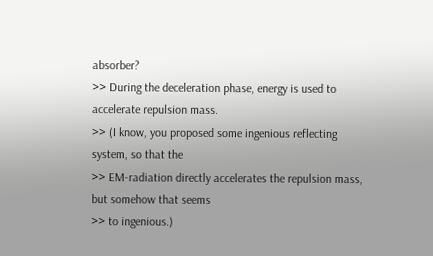absorber?
>> During the deceleration phase, energy is used to accelerate repulsion mass.
>> (I know, you proposed some ingenious reflecting system, so that the
>> EM-radiation directly accelerates the repulsion mass, but somehow that seems
>> to ingenious.)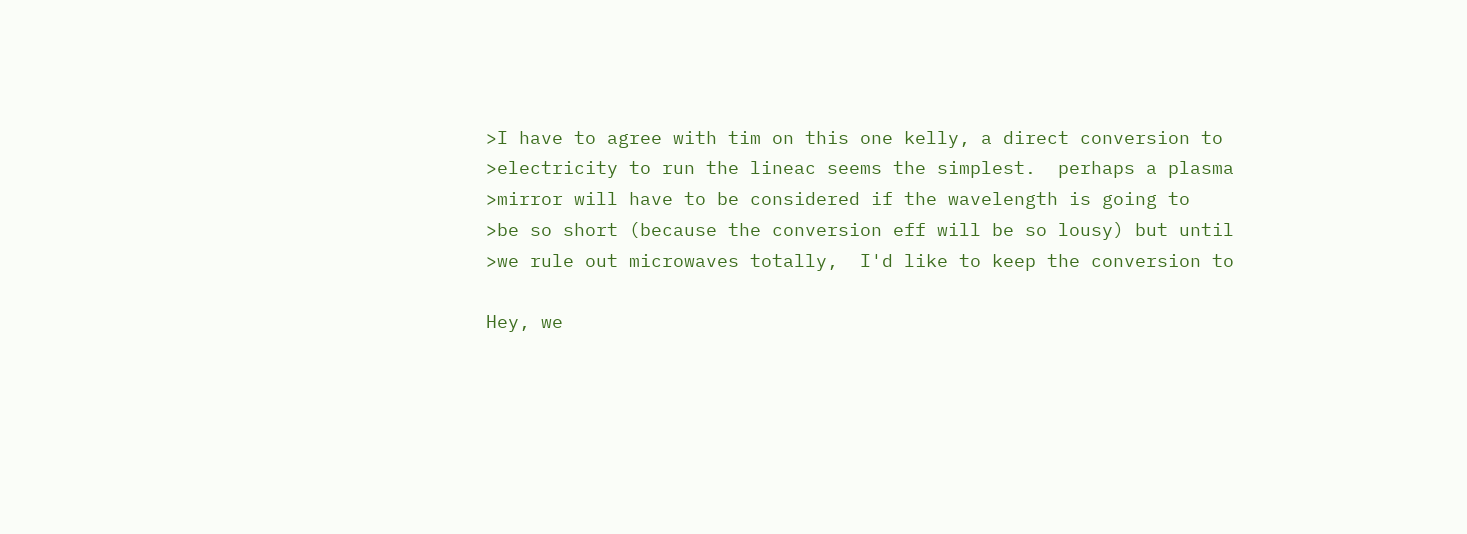>I have to agree with tim on this one kelly, a direct conversion to
>electricity to run the lineac seems the simplest.  perhaps a plasma
>mirror will have to be considered if the wavelength is going to
>be so short (because the conversion eff will be so lousy) but until
>we rule out microwaves totally,  I'd like to keep the conversion to

Hey, we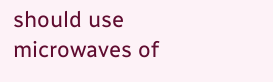should use microwaves of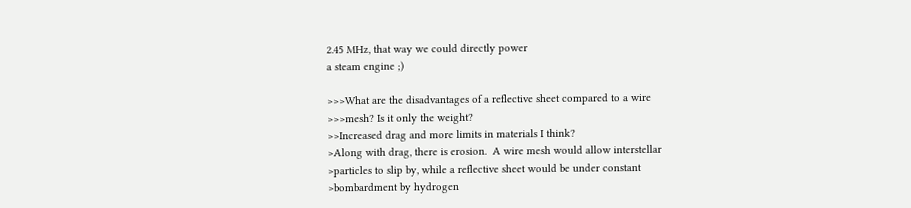2.45 MHz, that way we could directly power
a steam engine ;)

>>>What are the disadvantages of a reflective sheet compared to a wire
>>>mesh? Is it only the weight?
>>Increased drag and more limits in materials I think?
>Along with drag, there is erosion.  A wire mesh would allow interstellar
>particles to slip by, while a reflective sheet would be under constant
>bombardment by hydrogen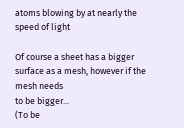atoms blowing by at nearly the speed of light

Of course a sheet has a bigger surface as a mesh, however if the mesh needs
to be bigger...
(To be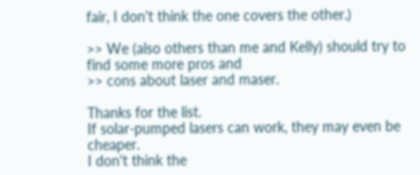fair, I don't think the one covers the other.)

>> We (also others than me and Kelly) should try to find some more pros and
>> cons about laser and maser.

Thanks for the list.
If solar-pumped lasers can work, they may even be cheaper.
I don't think the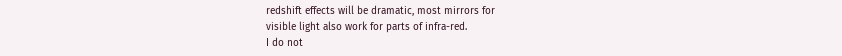redshift effects will be dramatic, most mirrors for
visible light also work for parts of infra-red.
I do not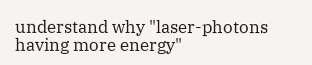understand why "laser-photons having more energy"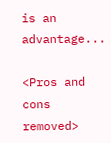is an advantage...

<Pros and cons removed>